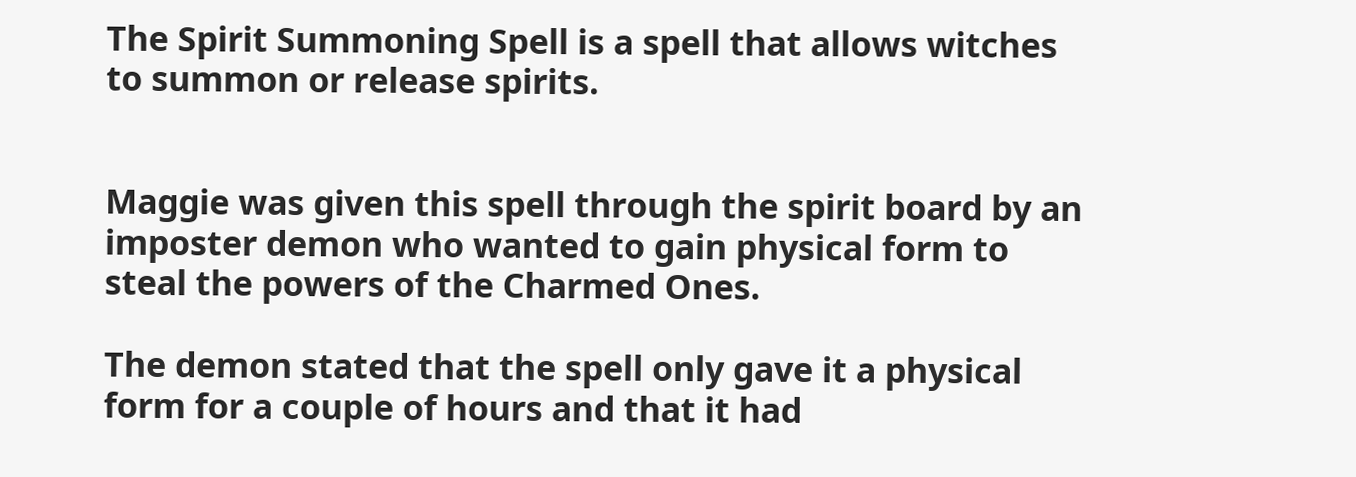The Spirit Summoning Spell is a spell that allows witches to summon or release spirits.


Maggie was given this spell through the spirit board by an imposter demon who wanted to gain physical form to steal the powers of the Charmed Ones.

The demon stated that the spell only gave it a physical form for a couple of hours and that it had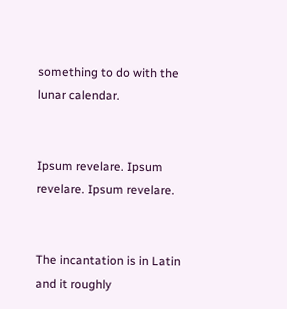something to do with the lunar calendar.


Ipsum revelare. Ipsum revelare. Ipsum revelare.


The incantation is in Latin and it roughly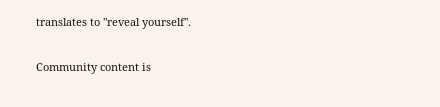translates to "reveal yourself".

Community content is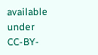available under CC-BY-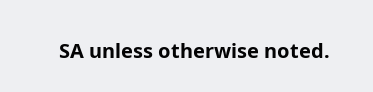SA unless otherwise noted.